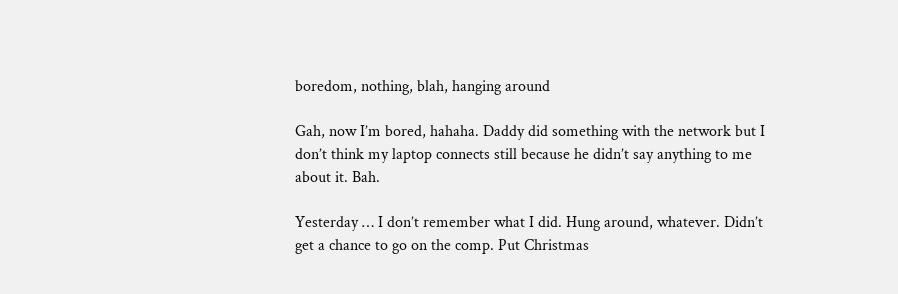boredom, nothing, blah, hanging around

Gah, now I’m bored, hahaha. Daddy did something with the network but I don’t think my laptop connects still because he didn’t say anything to me about it. Bah.

Yesterday … I don’t remember what I did. Hung around, whatever. Didn’t get a chance to go on the comp. Put Christmas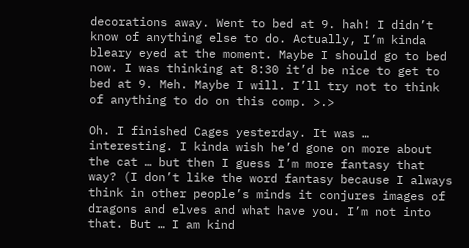decorations away. Went to bed at 9. hah! I didn’t know of anything else to do. Actually, I’m kinda bleary eyed at the moment. Maybe I should go to bed now. I was thinking at 8:30 it’d be nice to get to bed at 9. Meh. Maybe I will. I’ll try not to think of anything to do on this comp. >.>

Oh. I finished Cages yesterday. It was … interesting. I kinda wish he’d gone on more about the cat … but then I guess I’m more fantasy that way? (I don’t like the word fantasy because I always think in other people’s minds it conjures images of dragons and elves and what have you. I’m not into that. But … I am kind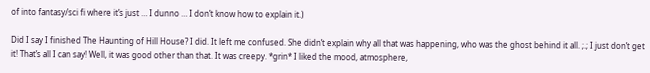of into fantasy/sci fi where it’s just … I dunno … I don’t know how to explain it.)

Did I say I finished The Haunting of Hill House? I did. It left me confused. She didn’t explain why all that was happening, who was the ghost behind it all. ;.; I just don’t get it! That’s all I can say! Well, it was good other than that. It was creepy. *grin* I liked the mood, atmosphere,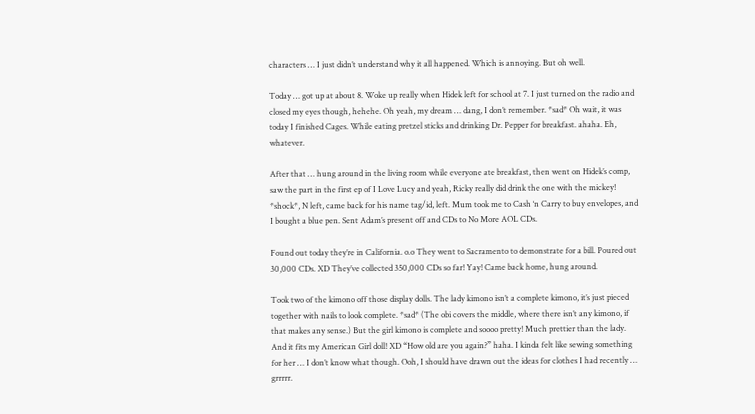characters … I just didn’t understand why it all happened. Which is annoying. But oh well.

Today … got up at about 8. Woke up really when Hidek left for school at 7. I just turned on the radio and closed my eyes though, hehehe. Oh yeah, my dream … dang, I don’t remember. *sad* Oh wait, it was today I finished Cages. While eating pretzel sticks and drinking Dr. Pepper for breakfast. ahaha. Eh, whatever.

After that … hung around in the living room while everyone ate breakfast, then went on Hidek’s comp, saw the part in the first ep of I Love Lucy and yeah, Ricky really did drink the one with the mickey! *shock*, N left, came back for his name tag/id, left. Mum took me to Cash ‘n Carry to buy envelopes, and I bought a blue pen. Sent Adam’s present off and CDs to No More AOL CDs.

Found out today they’re in California. o.o They went to Sacramento to demonstrate for a bill. Poured out 30,000 CDs. XD They’ve collected 350,000 CDs so far! Yay! Came back home, hung around.

Took two of the kimono off those display dolls. The lady kimono isn’t a complete kimono, it’s just pieced together with nails to look complete. *sad* (The obi covers the middle, where there isn’t any kimono, if that makes any sense.) But the girl kimono is complete and soooo pretty! Much prettier than the lady. And it fits my American Girl doll! XD “How old are you again?” haha. I kinda felt like sewing something for her … I don’t know what though. Ooh, I should have drawn out the ideas for clothes I had recently … grrrrr.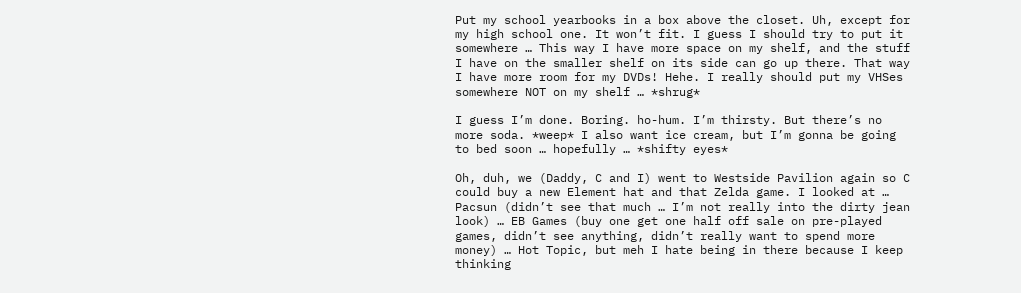Put my school yearbooks in a box above the closet. Uh, except for my high school one. It won’t fit. I guess I should try to put it somewhere … This way I have more space on my shelf, and the stuff I have on the smaller shelf on its side can go up there. That way I have more room for my DVDs! Hehe. I really should put my VHSes somewhere NOT on my shelf … *shrug*

I guess I’m done. Boring. ho-hum. I’m thirsty. But there’s no more soda. *weep* I also want ice cream, but I’m gonna be going to bed soon … hopefully … *shifty eyes*

Oh, duh, we (Daddy, C and I) went to Westside Pavilion again so C could buy a new Element hat and that Zelda game. I looked at … Pacsun (didn’t see that much … I’m not really into the dirty jean look) … EB Games (buy one get one half off sale on pre-played games, didn’t see anything, didn’t really want to spend more money) … Hot Topic, but meh I hate being in there because I keep thinking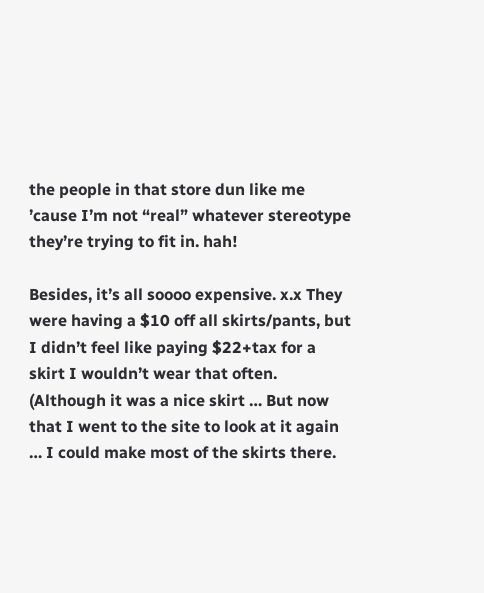the people in that store dun like me ’cause I’m not “real” whatever stereotype they’re trying to fit in. hah!

Besides, it’s all soooo expensive. x.x They were having a $10 off all skirts/pants, but I didn’t feel like paying $22+tax for a skirt I wouldn’t wear that often. (Although it was a nice skirt … But now that I went to the site to look at it again … I could make most of the skirts there.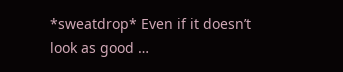*sweatdrop* Even if it doesn’t look as good …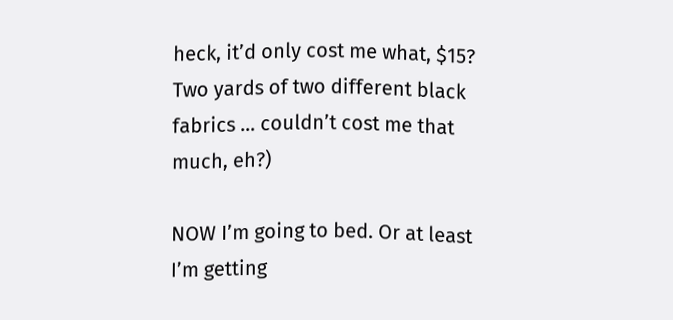heck, it’d only cost me what, $15? Two yards of two different black fabrics … couldn’t cost me that much, eh?)

NOW I’m going to bed. Or at least I’m getting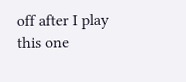off after I play this one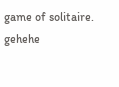game of solitaire. gehehe